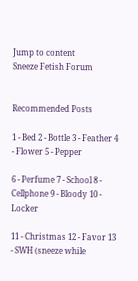Jump to content
Sneeze Fetish Forum


Recommended Posts

1 - Bed 2 - Bottle 3 - Feather 4 - Flower 5 - Pepper

6 - Perfume 7 - School 8 - Cellphone 9 - Bloody 10 - Locker

11 - Christmas 12 - Favor 13 - SWH (sneeze while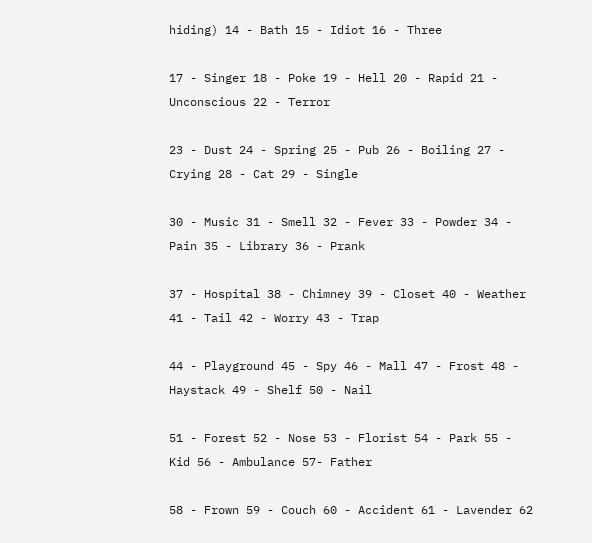hiding) 14 - Bath 15 - Idiot 16 - Three

17 - Singer 18 - Poke 19 - Hell 20 - Rapid 21 - Unconscious 22 - Terror

23 - Dust 24 - Spring 25 - Pub 26 - Boiling 27 - Crying 28 - Cat 29 - Single

30 - Music 31 - Smell 32 - Fever 33 - Powder 34 - Pain 35 - Library 36 - Prank

37 - Hospital 38 - Chimney 39 - Closet 40 - Weather 41 - Tail 42 - Worry 43 - Trap

44 - Playground 45 - Spy 46 - Mall 47 - Frost 48 - Haystack 49 - Shelf 50 - Nail

51 - Forest 52 - Nose 53 - Florist 54 - Park 55 - Kid 56 - Ambulance 57- Father

58 - Frown 59 - Couch 60 - Accident 61 - Lavender 62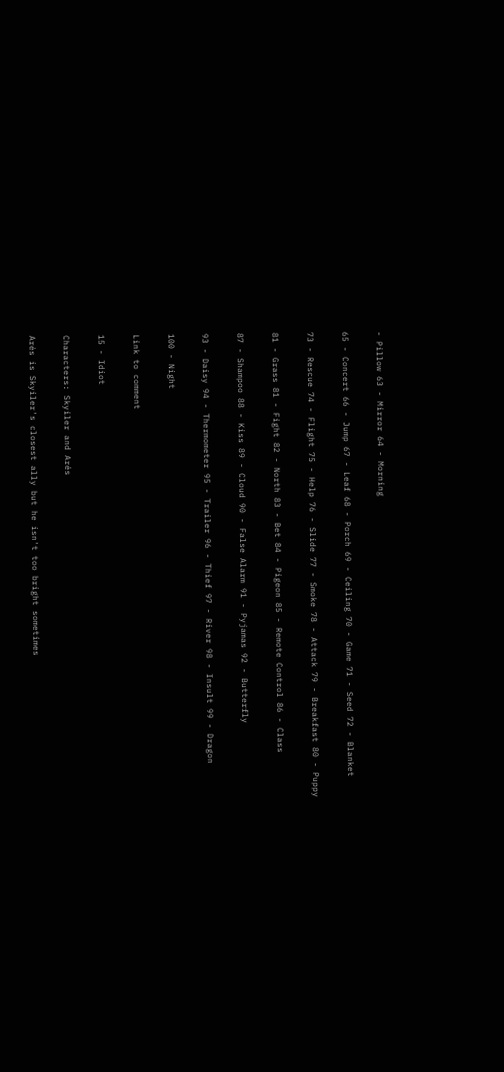- Pillow 63 - Mirror 64 - Morning

65 - Concert 66 - Jump 67 - Leaf 68 - Porch 69 - Ceiling 70 - Game 71 - Seed 72 - Blanket

73 - Rescue 74 - Flight 75 - Help 76 - Slide 77 - Smoke 78 - Attack 79 - Breakfast 80 - Puppy

81 - Grass 81 - Fight 82 - North 83 - Bet 84 - Pigeon 85 - Remote Control 86 - Class

87 - Shampoo 88 - Kiss 89 - Cloud 90 - False Alarm 91 - Pyjamas 92 - Butterfly

93 - Daisy 94 - Thermometer 95 - Trailer 96 - Thief 97 - River 98 - Insult 99 - Dragon

100 - Night

Link to comment

15 - Idiot

Characters: Skyiler and Arés

Arés is Skyiler's closest ally but he isn't too bright sometimes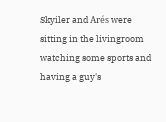Skyiler and Arés were sitting in the livingroom watching some sports and having a guy's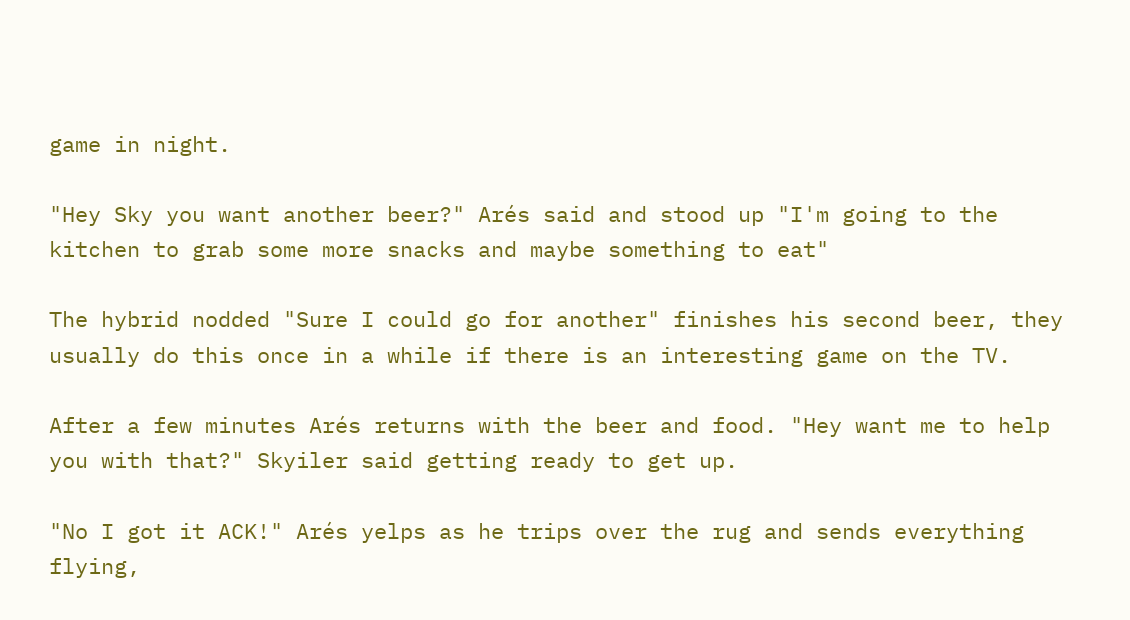game in night.

"Hey Sky you want another beer?" Arés said and stood up "I'm going to the kitchen to grab some more snacks and maybe something to eat"

The hybrid nodded "Sure I could go for another" finishes his second beer, they usually do this once in a while if there is an interesting game on the TV.

After a few minutes Arés returns with the beer and food. "Hey want me to help you with that?" Skyiler said getting ready to get up.

"No I got it ACK!" Arés yelps as he trips over the rug and sends everything flying,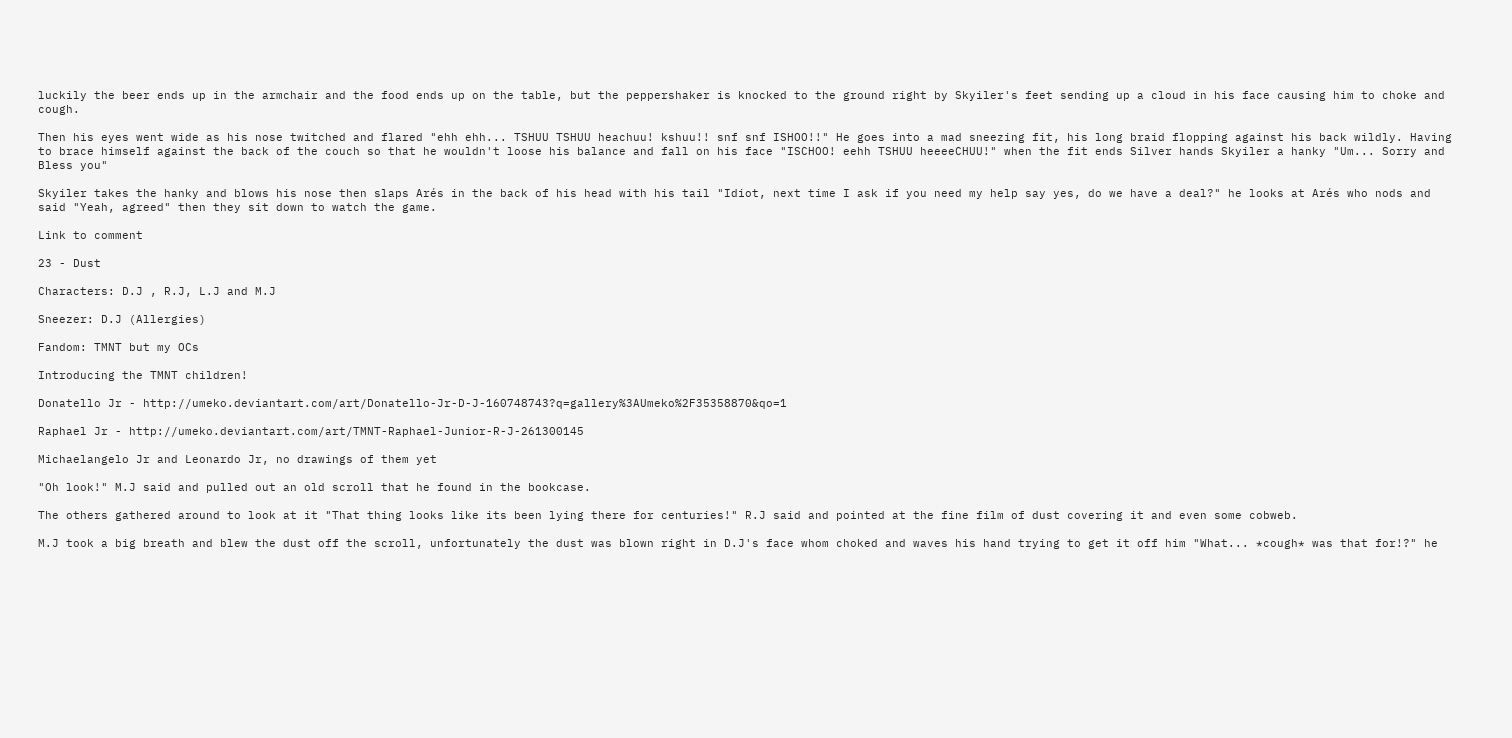luckily the beer ends up in the armchair and the food ends up on the table, but the peppershaker is knocked to the ground right by Skyiler's feet sending up a cloud in his face causing him to choke and cough.

Then his eyes went wide as his nose twitched and flared "ehh ehh... TSHUU TSHUU heachuu! kshuu!! snf snf ISHOO!!" He goes into a mad sneezing fit, his long braid flopping against his back wildly. Having to brace himself against the back of the couch so that he wouldn't loose his balance and fall on his face "ISCHOO! eehh TSHUU heeeeCHUU!" when the fit ends Silver hands Skyiler a hanky "Um... Sorry and Bless you"

Skyiler takes the hanky and blows his nose then slaps Arés in the back of his head with his tail "Idiot, next time I ask if you need my help say yes, do we have a deal?" he looks at Arés who nods and said "Yeah, agreed" then they sit down to watch the game.

Link to comment

23 - Dust

Characters: D.J , R.J, L.J and M.J

Sneezer: D.J (Allergies)

Fandom: TMNT but my OCs

Introducing the TMNT children!

Donatello Jr - http://umeko.deviantart.com/art/Donatello-Jr-D-J-160748743?q=gallery%3AUmeko%2F35358870&qo=1

Raphael Jr - http://umeko.deviantart.com/art/TMNT-Raphael-Junior-R-J-261300145

Michaelangelo Jr and Leonardo Jr, no drawings of them yet

"Oh look!" M.J said and pulled out an old scroll that he found in the bookcase.

The others gathered around to look at it "That thing looks like its been lying there for centuries!" R.J said and pointed at the fine film of dust covering it and even some cobweb.

M.J took a big breath and blew the dust off the scroll, unfortunately the dust was blown right in D.J's face whom choked and waves his hand trying to get it off him "What... *cough* was that for!?" he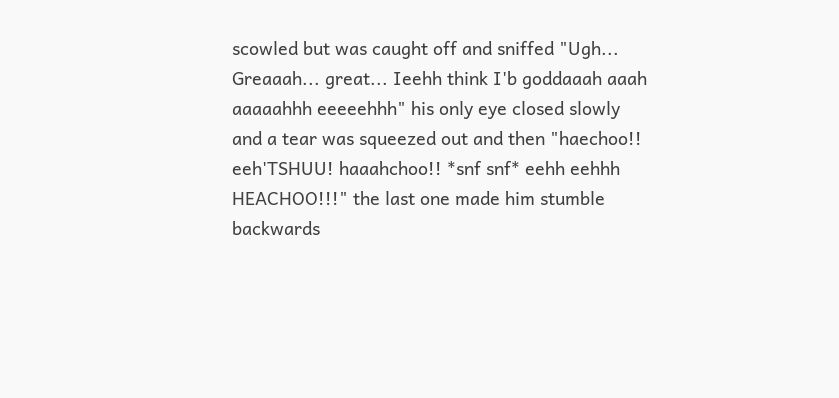scowled but was caught off and sniffed "Ugh... Greaaah... great... Ieehh think I'b goddaaah aaah aaaaahhh eeeeehhh" his only eye closed slowly and a tear was squeezed out and then "haechoo!! eeh'TSHUU! haaahchoo!! *snf snf* eehh eehhh HEACHOO!!!" the last one made him stumble backwards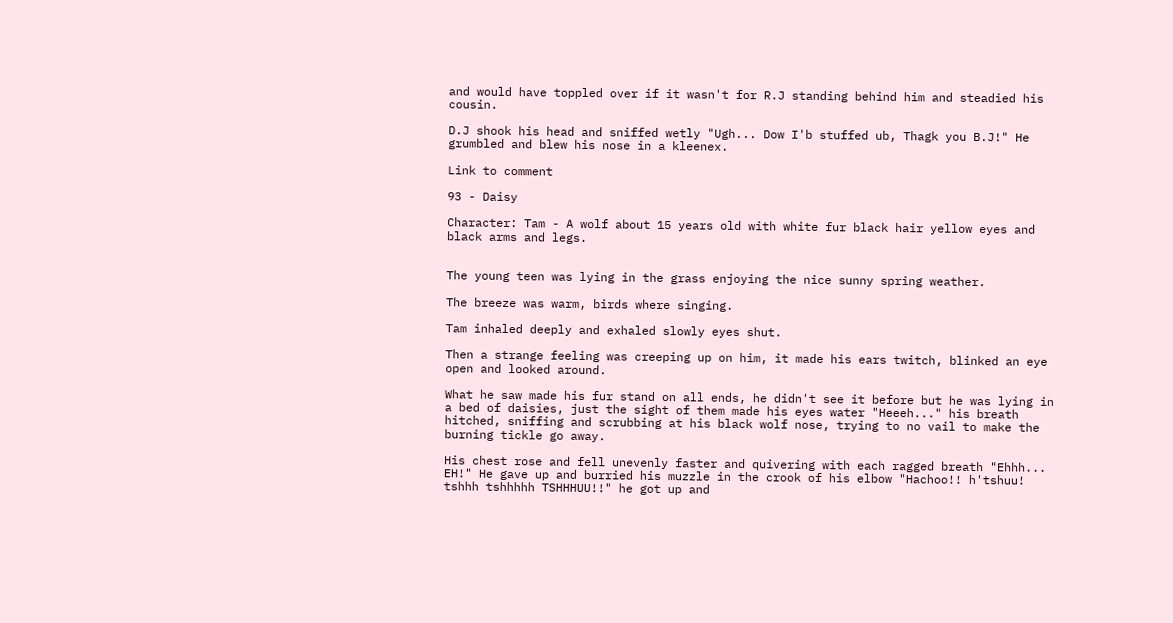and would have toppled over if it wasn't for R.J standing behind him and steadied his cousin.

D.J shook his head and sniffed wetly "Ugh... Dow I'b stuffed ub, Thagk you B.J!" He grumbled and blew his nose in a kleenex.

Link to comment

93 - Daisy

Character: Tam - A wolf about 15 years old with white fur black hair yellow eyes and black arms and legs.


The young teen was lying in the grass enjoying the nice sunny spring weather.

The breeze was warm, birds where singing.

Tam inhaled deeply and exhaled slowly eyes shut.

Then a strange feeling was creeping up on him, it made his ears twitch, blinked an eye open and looked around.

What he saw made his fur stand on all ends, he didn't see it before but he was lying in a bed of daisies, just the sight of them made his eyes water "Heeeh..." his breath hitched, sniffing and scrubbing at his black wolf nose, trying to no vail to make the burning tickle go away.

His chest rose and fell unevenly faster and quivering with each ragged breath "Ehhh... EH!" He gave up and burried his muzzle in the crook of his elbow "Hachoo!! h'tshuu! tshhh tshhhhh TSHHHUU!!" he got up and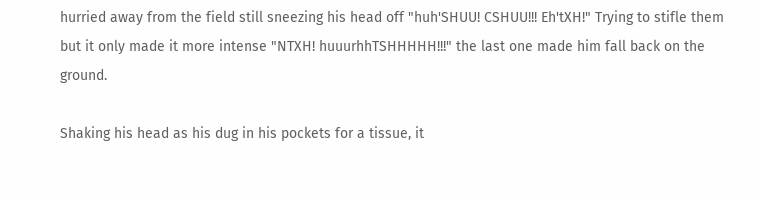hurried away from the field still sneezing his head off "huh'SHUU! CSHUU!!! Eh'tXH!" Trying to stifle them but it only made it more intense "NTXH! huuurhhTSHHHHH!!!" the last one made him fall back on the ground.

Shaking his head as his dug in his pockets for a tissue, it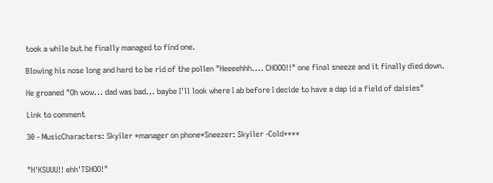took a while but he finally managed to find one.

Blowing his nose long and hard to be rid of the pollen "Heeeehhh.... CHOOO!!" one final sneeze and it finally died down.

He groaned "Oh wow... dad was bad... baybe I'll look where I ab before I decide to have a dap id a field of daisies"

Link to comment

30 - MusicCharacters: Skyiler *manager on phone*Sneezer: Skyiler -Cold****


"H'KSUUU!! ehh'TSHOO!"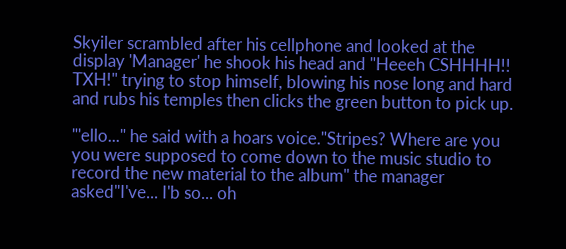Skyiler scrambled after his cellphone and looked at the display 'Manager' he shook his head and "Heeeh CSHHHH!! TXH!" trying to stop himself, blowing his nose long and hard and rubs his temples then clicks the green button to pick up.

"'ello..." he said with a hoars voice."Stripes? Where are you you were supposed to come down to the music studio to record the new material to the album" the manager asked"I've... I'b so... oh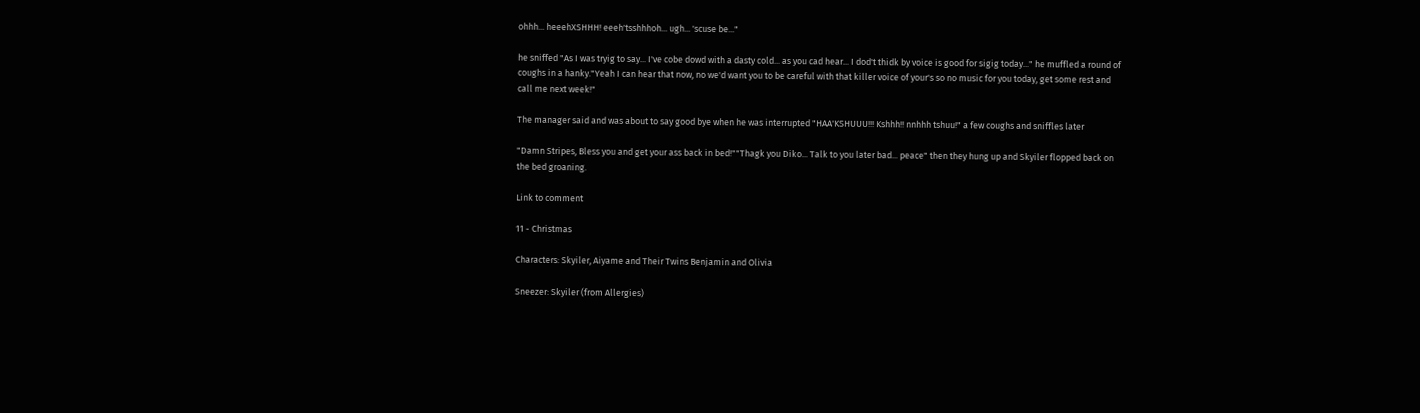ohhh... heeehXSHHH! eeeh'tsshhhoh... ugh... 'scuse be..."

he sniffed "As I was tryig to say... I've cobe dowd with a dasty cold... as you cad hear... I dod't thidk by voice is good for sigig today..." he muffled a round of coughs in a hanky."Yeah I can hear that now, no we'd want you to be careful with that killer voice of your's so no music for you today, get some rest and call me next week!"

The manager said and was about to say good bye when he was interrupted "HAA'KSHUUU!!! Kshhh!! nnhhh tshuu!" a few coughs and sniffles later

"Damn Stripes, Bless you and get your ass back in bed!""Thagk you Diko... Talk to you later bad... peace" then they hung up and Skyiler flopped back on the bed groaning.

Link to comment

11 - Christmas

Characters: Skyiler, Aiyame and Their Twins Benjamin and Olivia

Sneezer: Skyiler (from Allergies)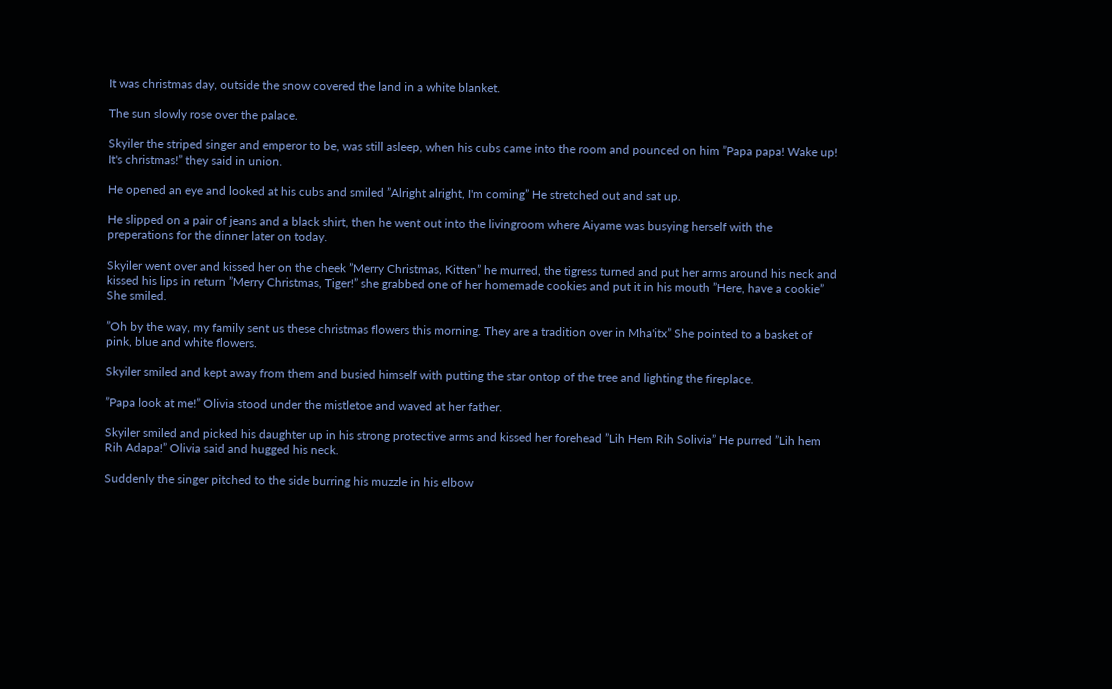It was christmas day, outside the snow covered the land in a white blanket.

The sun slowly rose over the palace.

Skyiler the striped singer and emperor to be, was still asleep, when his cubs came into the room and pounced on him ”Papa papa! Wake up! It's christmas!” they said in union.

He opened an eye and looked at his cubs and smiled ”Alright alright, I'm coming” He stretched out and sat up.

He slipped on a pair of jeans and a black shirt, then he went out into the livingroom where Aiyame was busying herself with the preperations for the dinner later on today.

Skyiler went over and kissed her on the cheek ”Merry Christmas, Kitten” he murred, the tigress turned and put her arms around his neck and kissed his lips in return ”Merry Christmas, Tiger!” she grabbed one of her homemade cookies and put it in his mouth ”Here, have a cookie” She smiled.

”Oh by the way, my family sent us these christmas flowers this morning. They are a tradition over in Mha'itx” She pointed to a basket of pink, blue and white flowers.

Skyiler smiled and kept away from them and busied himself with putting the star ontop of the tree and lighting the fireplace.

”Papa look at me!” Olivia stood under the mistletoe and waved at her father.

Skyiler smiled and picked his daughter up in his strong protective arms and kissed her forehead ”Lih Hem Rih Solivia” He purred ”Lih hem Rih Adapa!” Olivia said and hugged his neck.

Suddenly the singer pitched to the side burring his muzzle in his elbow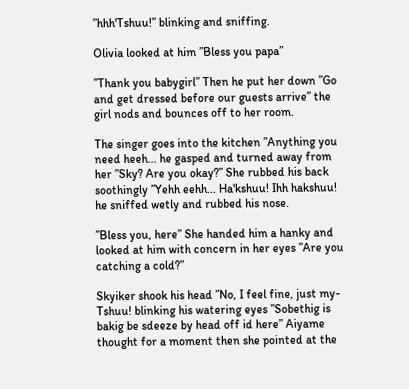”hhh'Tshuu!” blinking and sniffing.

Olivia looked at him ”Bless you papa”

”Thank you babygirl” Then he put her down ”Go and get dressed before our guests arrive” the girl nods and bounces off to her room.

The singer goes into the kitchen ”Anything you need heeh... he gasped and turned away from her ”Sky? Are you okay?” She rubbed his back soothingly ”Yehh eehh... Ha'kshuu! Ihh hakshuu! he sniffed wetly and rubbed his nose.

”Bless you, here” She handed him a hanky and looked at him with concern in her eyes ”Are you catching a cold?”

Skyiker shook his head ”No, I feel fine, just my-Tshuu! blinking his watering eyes ”Sobethig is bakig be sdeeze by head off id here” Aiyame thought for a moment then she pointed at the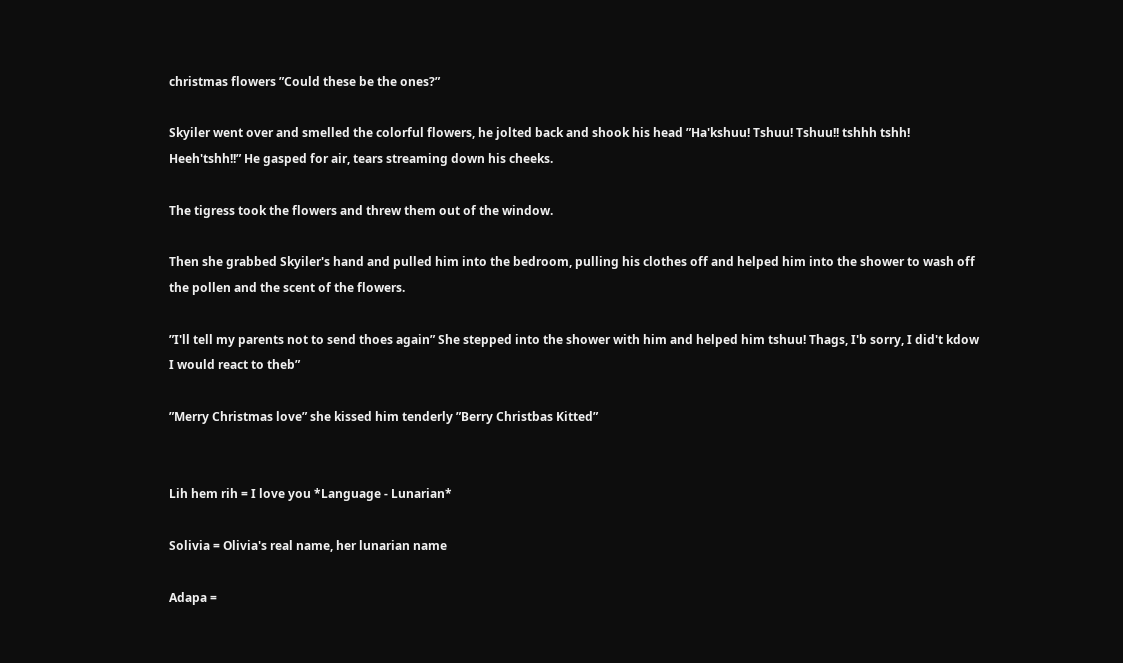christmas flowers ”Could these be the ones?”

Skyiler went over and smelled the colorful flowers, he jolted back and shook his head ”Ha'kshuu! Tshuu! Tshuu!! tshhh tshh! Heeh'tshh!!” He gasped for air, tears streaming down his cheeks.

The tigress took the flowers and threw them out of the window.

Then she grabbed Skyiler's hand and pulled him into the bedroom, pulling his clothes off and helped him into the shower to wash off the pollen and the scent of the flowers.

”I'll tell my parents not to send thoes again” She stepped into the shower with him and helped him tshuu! Thags, I'b sorry, I did't kdow I would react to theb”

”Merry Christmas love” she kissed him tenderly ”Berry Christbas Kitted”


Lih hem rih = I love you *Language - Lunarian*

Solivia = Olivia's real name, her lunarian name

Adapa =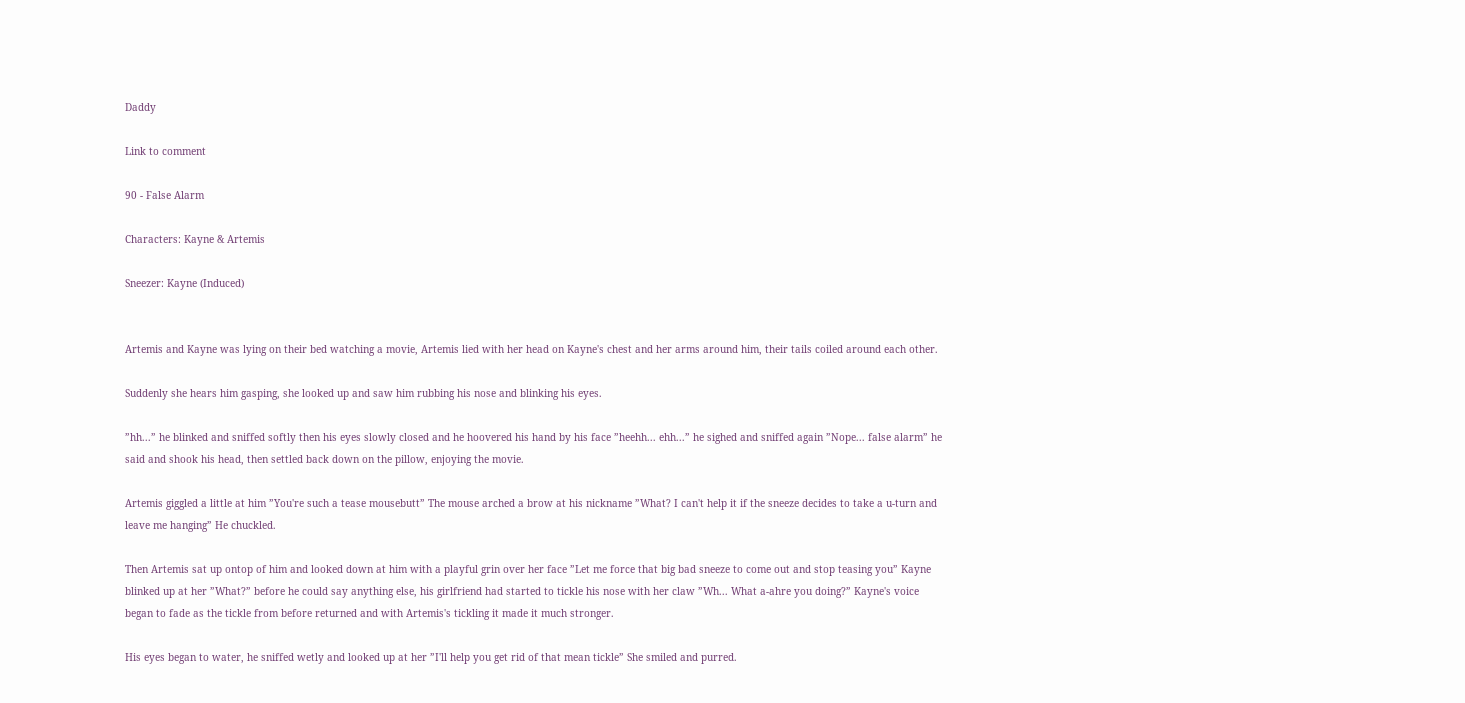Daddy

Link to comment

90 - False Alarm

Characters: Kayne & Artemis

Sneezer: Kayne (Induced)


Artemis and Kayne was lying on their bed watching a movie, Artemis lied with her head on Kayne's chest and her arms around him, their tails coiled around each other.

Suddenly she hears him gasping, she looked up and saw him rubbing his nose and blinking his eyes.

”hh...” he blinked and sniffed softly then his eyes slowly closed and he hoovered his hand by his face ”heehh... ehh...” he sighed and sniffed again ”Nope... false alarm” he said and shook his head, then settled back down on the pillow, enjoying the movie.

Artemis giggled a little at him ”You're such a tease mousebutt” The mouse arched a brow at his nickname ”What? I can't help it if the sneeze decides to take a u-turn and leave me hanging” He chuckled.

Then Artemis sat up ontop of him and looked down at him with a playful grin over her face ”Let me force that big bad sneeze to come out and stop teasing you” Kayne blinked up at her ”What?” before he could say anything else, his girlfriend had started to tickle his nose with her claw ”Wh... What a-ahre you doing?” Kayne's voice began to fade as the tickle from before returned and with Artemis's tickling it made it much stronger.

His eyes began to water, he sniffed wetly and looked up at her ”I'll help you get rid of that mean tickle” She smiled and purred.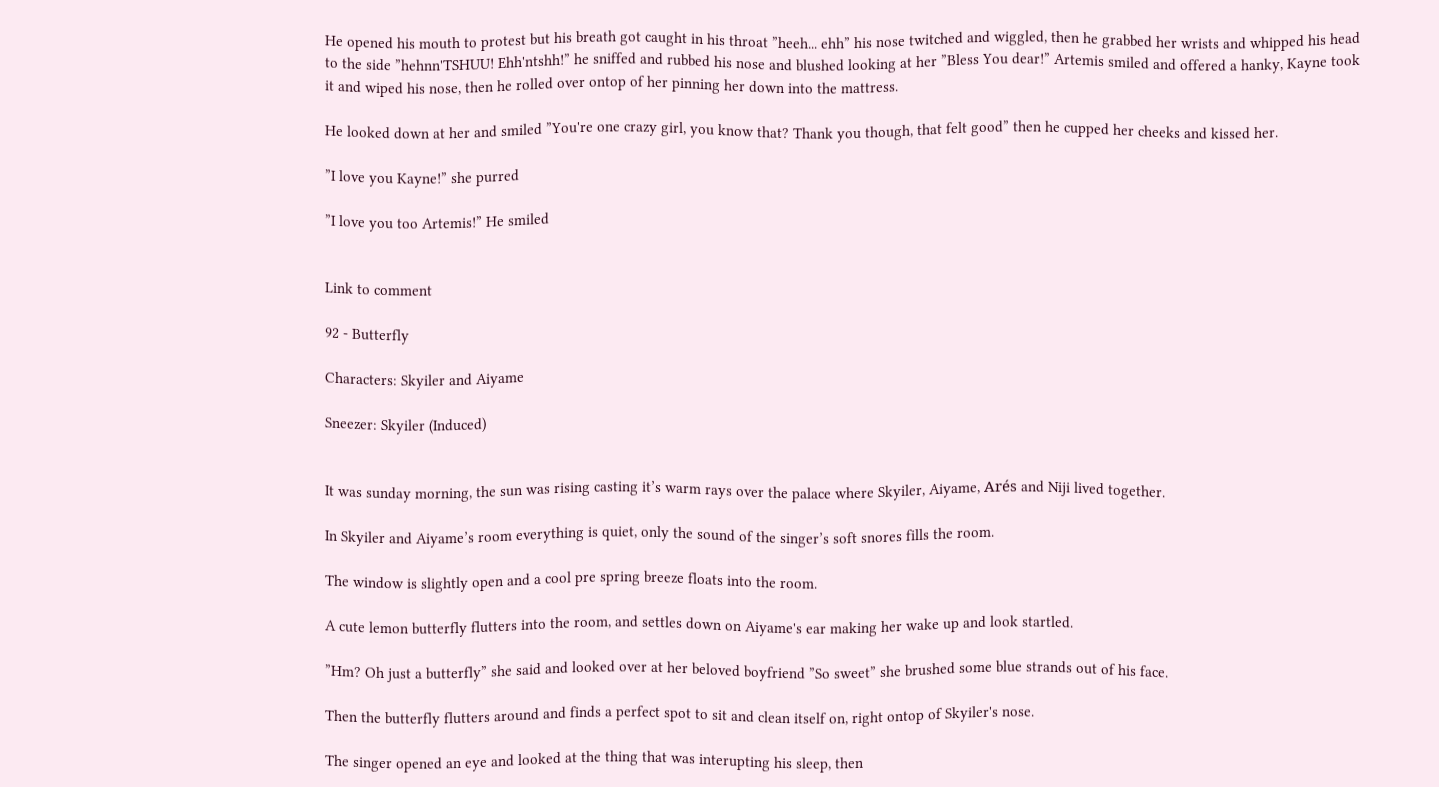He opened his mouth to protest but his breath got caught in his throat ”heeh... ehh” his nose twitched and wiggled, then he grabbed her wrists and whipped his head to the side ”hehnn'TSHUU! Ehh'ntshh!” he sniffed and rubbed his nose and blushed looking at her ”Bless You dear!” Artemis smiled and offered a hanky, Kayne took it and wiped his nose, then he rolled over ontop of her pinning her down into the mattress.

He looked down at her and smiled ”You're one crazy girl, you know that? Thank you though, that felt good” then he cupped her cheeks and kissed her.

”I love you Kayne!” she purred

”I love you too Artemis!” He smiled


Link to comment

92 - Butterfly

Characters: Skyiler and Aiyame

Sneezer: Skyiler (Induced)


It was sunday morning, the sun was rising casting it’s warm rays over the palace where Skyiler, Aiyame, Arés and Niji lived together.

In Skyiler and Aiyame’s room everything is quiet, only the sound of the singer’s soft snores fills the room.

The window is slightly open and a cool pre spring breeze floats into the room.

A cute lemon butterfly flutters into the room, and settles down on Aiyame's ear making her wake up and look startled.

”Hm? Oh just a butterfly” she said and looked over at her beloved boyfriend ”So sweet” she brushed some blue strands out of his face.

Then the butterfly flutters around and finds a perfect spot to sit and clean itself on, right ontop of Skyiler's nose.

The singer opened an eye and looked at the thing that was interupting his sleep, then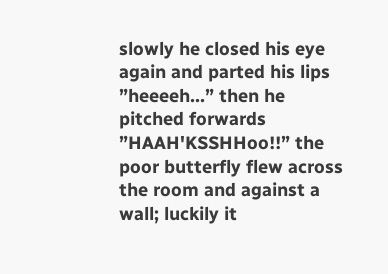slowly he closed his eye again and parted his lips ”heeeeh...” then he pitched forwards ”HAAH'KSSHHoo!!” the poor butterfly flew across the room and against a wall; luckily it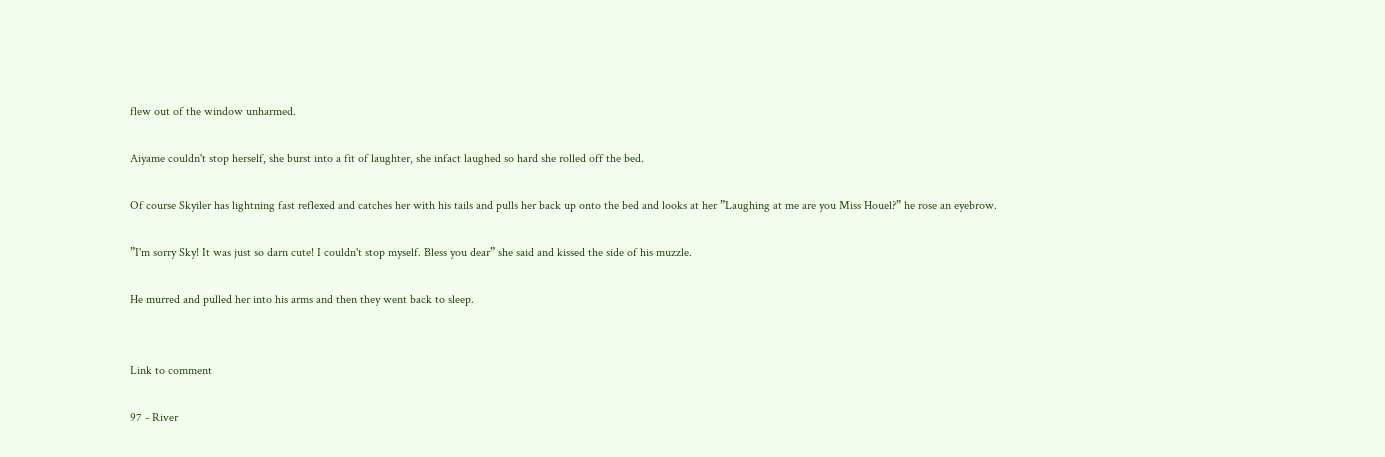flew out of the window unharmed.

Aiyame couldn't stop herself, she burst into a fit of laughter, she infact laughed so hard she rolled off the bed.

Of course Skyiler has lightning fast reflexed and catches her with his tails and pulls her back up onto the bed and looks at her ”Laughing at me are you Miss Houel?” he rose an eyebrow.

”I'm sorry Sky! It was just so darn cute! I couldn't stop myself. Bless you dear” she said and kissed the side of his muzzle.

He murred and pulled her into his arms and then they went back to sleep.


Link to comment

97 - River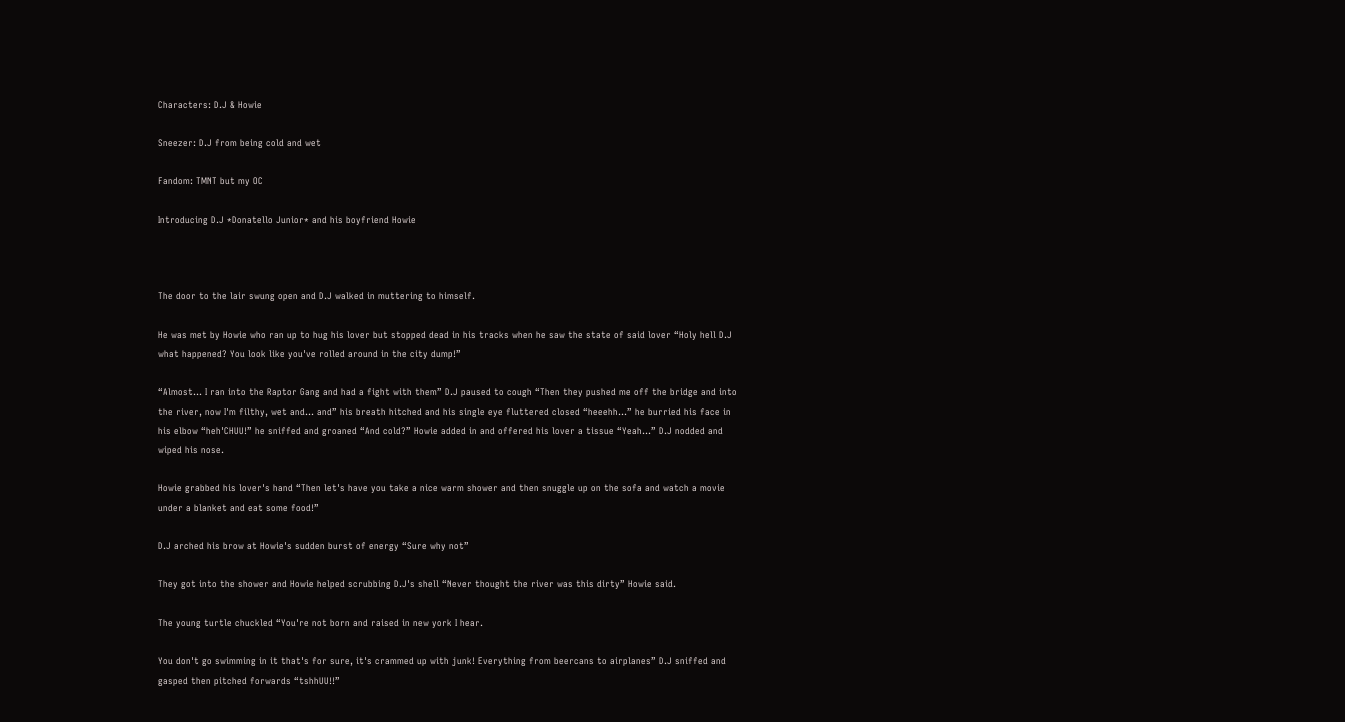Characters: D.J & Howie

Sneezer: D.J from being cold and wet

Fandom: TMNT but my OC

Introducing D.J *Donatello Junior* and his boyfriend Howie



The door to the lair swung open and D.J walked in muttering to himself.

He was met by Howie who ran up to hug his lover but stopped dead in his tracks when he saw the state of said lover “Holy hell D.J what happened? You look like you've rolled around in the city dump!”

“Almost... I ran into the Raptor Gang and had a fight with them” D.J paused to cough “Then they pushed me off the bridge and into the river, now I'm filthy, wet and... and” his breath hitched and his single eye fluttered closed “heeehh...” he burried his face in his elbow “heh'CHUU!” he sniffed and groaned “And cold?” Howie added in and offered his lover a tissue “Yeah...” D.J nodded and wiped his nose.

Howie grabbed his lover's hand “Then let's have you take a nice warm shower and then snuggle up on the sofa and watch a movie under a blanket and eat some food!”

D.J arched his brow at Howie's sudden burst of energy “Sure why not”

They got into the shower and Howie helped scrubbing D.J's shell “Never thought the river was this dirty” Howie said.

The young turtle chuckled “You're not born and raised in new york I hear.

You don't go swimming in it that's for sure, it's crammed up with junk! Everything from beercans to airplanes” D.J sniffed and gasped then pitched forwards “tshhUU!!”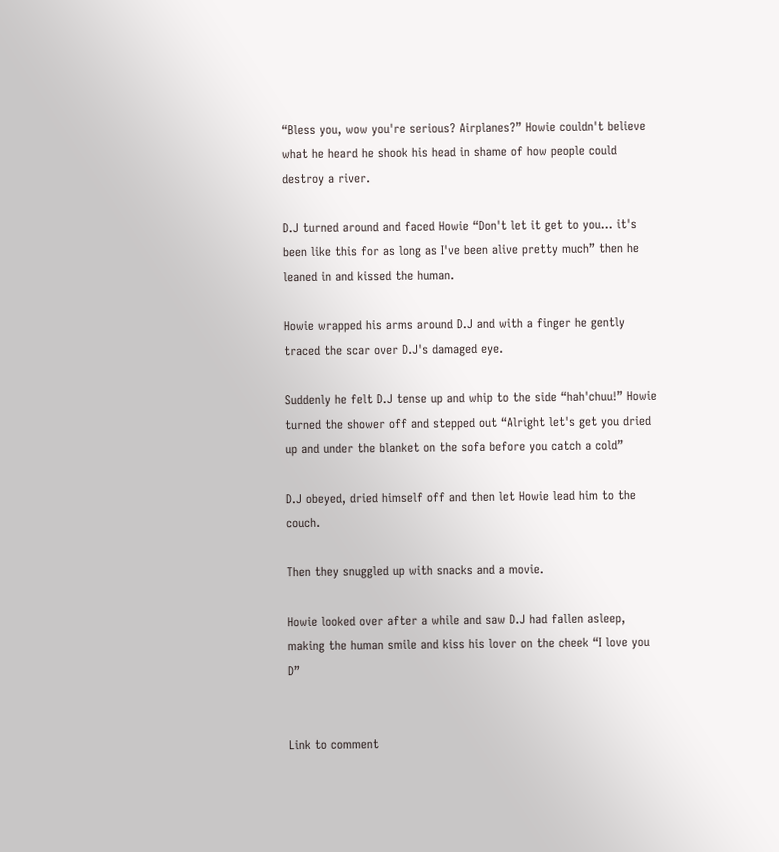“Bless you, wow you're serious? Airplanes?” Howie couldn't believe what he heard he shook his head in shame of how people could destroy a river.

D.J turned around and faced Howie “Don't let it get to you... it's been like this for as long as I've been alive pretty much” then he leaned in and kissed the human.

Howie wrapped his arms around D.J and with a finger he gently traced the scar over D.J's damaged eye.

Suddenly he felt D.J tense up and whip to the side “hah'chuu!” Howie turned the shower off and stepped out “Alright let's get you dried up and under the blanket on the sofa before you catch a cold”

D.J obeyed, dried himself off and then let Howie lead him to the couch.

Then they snuggled up with snacks and a movie.

Howie looked over after a while and saw D.J had fallen asleep, making the human smile and kiss his lover on the cheek “I love you D”


Link to comment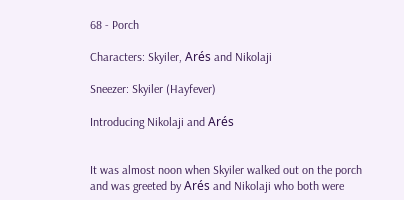68 - Porch

Characters: Skyiler, Arés and Nikolaji

Sneezer: Skyiler (Hayfever)

Introducing Nikolaji and Arés


It was almost noon when Skyiler walked out on the porch and was greeted by Arés and Nikolaji who both were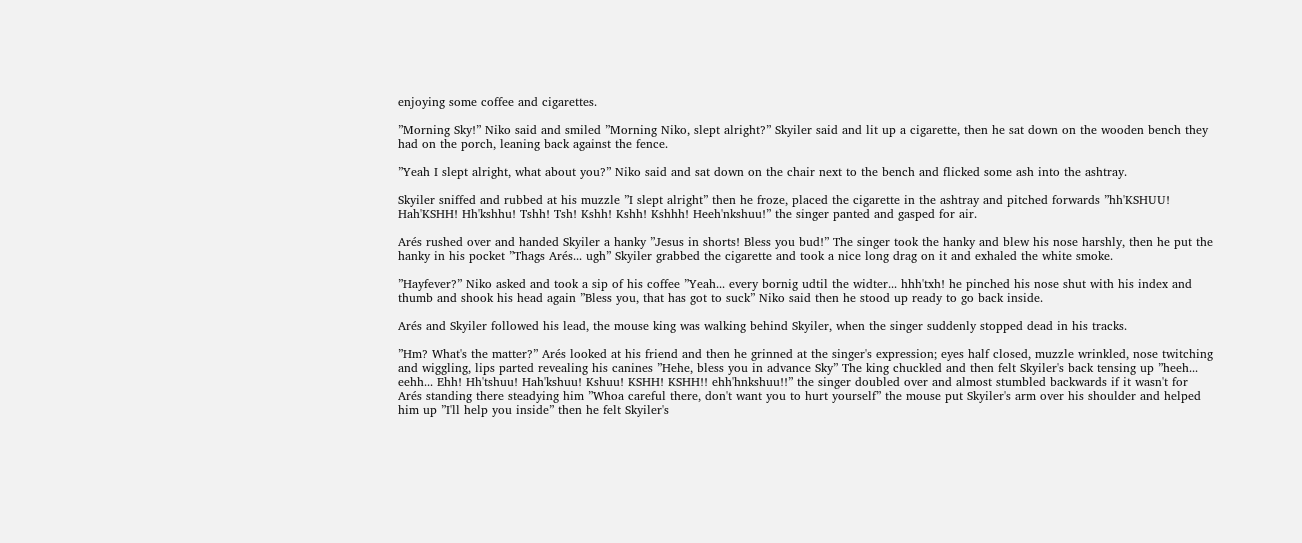enjoying some coffee and cigarettes.

”Morning Sky!” Niko said and smiled ”Morning Niko, slept alright?” Skyiler said and lit up a cigarette, then he sat down on the wooden bench they had on the porch, leaning back against the fence.

”Yeah I slept alright, what about you?” Niko said and sat down on the chair next to the bench and flicked some ash into the ashtray.

Skyiler sniffed and rubbed at his muzzle ”I slept alright” then he froze, placed the cigarette in the ashtray and pitched forwards ”hh'KSHUU! Hah'KSHH! Hh'kshhu! Tshh! Tsh! Kshh! Kshh! Kshhh! Heeh'nkshuu!” the singer panted and gasped for air.

Arés rushed over and handed Skyiler a hanky ”Jesus in shorts! Bless you bud!” The singer took the hanky and blew his nose harshly, then he put the hanky in his pocket ”Thags Arés... ugh” Skyiler grabbed the cigarette and took a nice long drag on it and exhaled the white smoke.

”Hayfever?” Niko asked and took a sip of his coffee ”Yeah... every bornig udtil the widter... hhh'txh! he pinched his nose shut with his index and thumb and shook his head again ”Bless you, that has got to suck” Niko said then he stood up ready to go back inside.

Arés and Skyiler followed his lead, the mouse king was walking behind Skyiler, when the singer suddenly stopped dead in his tracks.

”Hm? What's the matter?” Arés looked at his friend and then he grinned at the singer's expression; eyes half closed, muzzle wrinkled, nose twitching and wiggling, lips parted revealing his canines ”Hehe, bless you in advance Sky” The king chuckled and then felt Skyiler's back tensing up ”heeh... eehh... Ehh! Hh'tshuu! Hah'kshuu! Kshuu! KSHH! KSHH!! ehh'hnkshuu!!” the singer doubled over and almost stumbled backwards if it wasn't for Arés standing there steadying him ”Whoa careful there, don't want you to hurt yourself” the mouse put Skyiler's arm over his shoulder and helped him up ”I'll help you inside” then he felt Skyiler's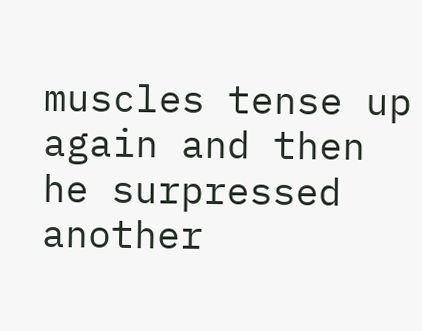muscles tense up again and then he surpressed another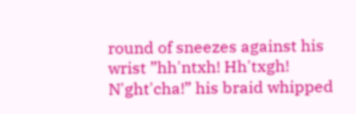round of sneezes against his wrist ”hh'ntxh! Hh'txgh! N'ght'cha!” his braid whipped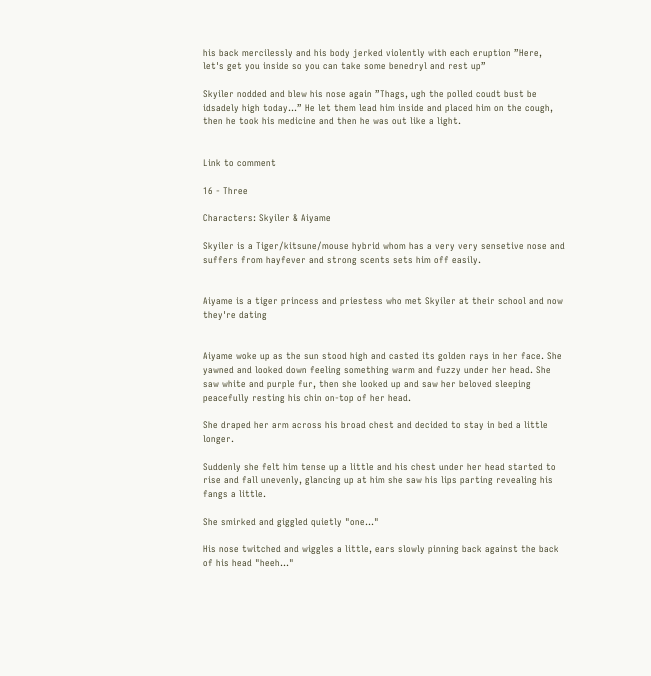his back mercilessly and his body jerked violently with each eruption ”Here, let's get you inside so you can take some benedryl and rest up”

Skyiler nodded and blew his nose again ”Thags, ugh the polled coudt bust be idsadely high today...” He let them lead him inside and placed him on the cough, then he took his medicine and then he was out like a light.


Link to comment

16 - Three

Characters: Skyiler & Aiyame

Skyiler is a Tiger/kitsune/mouse hybrid whom has a very very sensetive nose and suffers from hayfever and strong scents sets him off easily.


Aiyame is a tiger princess and priestess who met Skyiler at their school and now they're dating


Aiyame woke up as the sun stood high and casted its golden rays in her face. She yawned and looked down feeling something warm and fuzzy under her head. She saw white and purple fur, then she looked up and saw her beloved sleeping peacefully resting his chin on-top of her head.

She draped her arm across his broad chest and decided to stay in bed a little longer.

Suddenly she felt him tense up a little and his chest under her head started to rise and fall unevenly, glancing up at him she saw his lips parting revealing his fangs a little.

She smirked and giggled quietly "one..."

His nose twitched and wiggles a little, ears slowly pinning back against the back of his head "heeh..."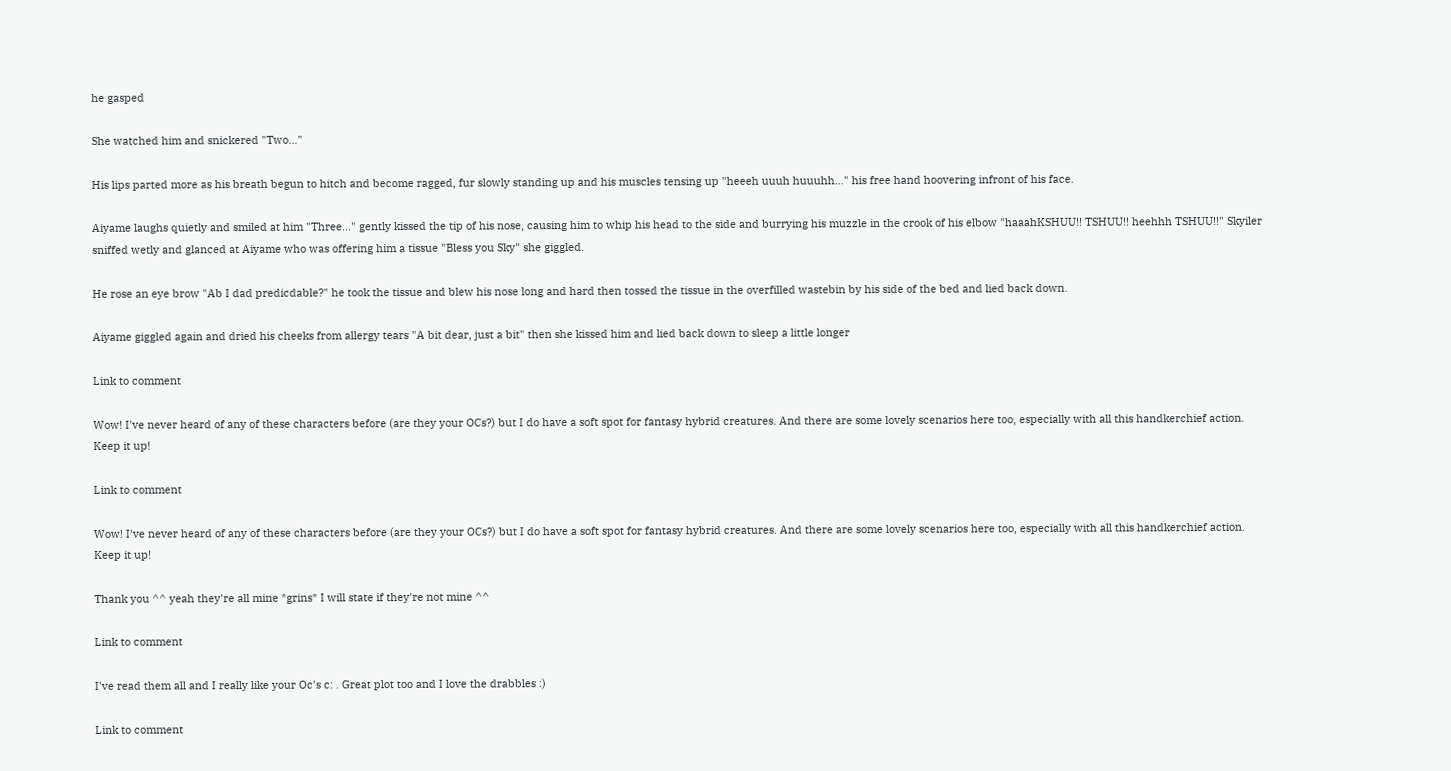he gasped

She watched him and snickered "Two..."

His lips parted more as his breath begun to hitch and become ragged, fur slowly standing up and his muscles tensing up "heeeh uuuh huuuhh..." his free hand hoovering infront of his face.

Aiyame laughs quietly and smiled at him "Three..." gently kissed the tip of his nose, causing him to whip his head to the side and burrying his muzzle in the crook of his elbow "haaahKSHUU!! TSHUU!! heehhh TSHUU!!" Skyiler sniffed wetly and glanced at Aiyame who was offering him a tissue "Bless you Sky" she giggled.

He rose an eye brow "Ab I dad predicdable?" he took the tissue and blew his nose long and hard then tossed the tissue in the overfilled wastebin by his side of the bed and lied back down.

Aiyame giggled again and dried his cheeks from allergy tears "A bit dear, just a bit" then she kissed him and lied back down to sleep a little longer

Link to comment

Wow! I've never heard of any of these characters before (are they your OCs?) but I do have a soft spot for fantasy hybrid creatures. And there are some lovely scenarios here too, especially with all this handkerchief action. Keep it up!

Link to comment

Wow! I've never heard of any of these characters before (are they your OCs?) but I do have a soft spot for fantasy hybrid creatures. And there are some lovely scenarios here too, especially with all this handkerchief action. Keep it up!

Thank you ^^ yeah they're all mine *grins* I will state if they're not mine ^^

Link to comment

I've read them all and I really like your Oc's c: . Great plot too and I love the drabbles :)

Link to comment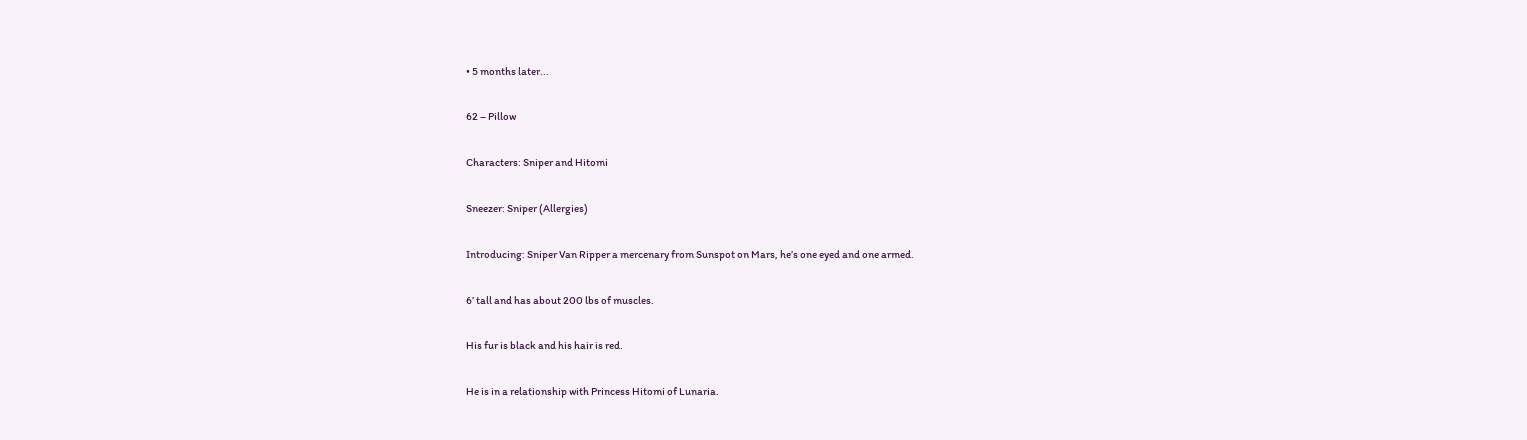• 5 months later...

62 – Pillow

Characters: Sniper and Hitomi

Sneezer: Sniper (Allergies)

Introducing: Sniper Van Ripper a mercenary from Sunspot on Mars, he’s one eyed and one armed.

6’ tall and has about 200 lbs of muscles.

His fur is black and his hair is red.

He is in a relationship with Princess Hitomi of Lunaria.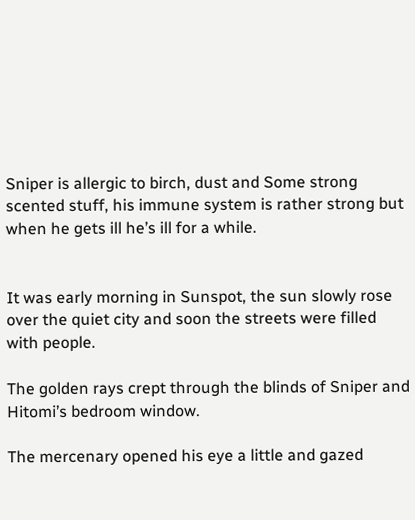Sniper is allergic to birch, dust and Some strong scented stuff, his immune system is rather strong but when he gets ill he’s ill for a while.


It was early morning in Sunspot, the sun slowly rose over the quiet city and soon the streets were filled with people.

The golden rays crept through the blinds of Sniper and Hitomi’s bedroom window.

The mercenary opened his eye a little and gazed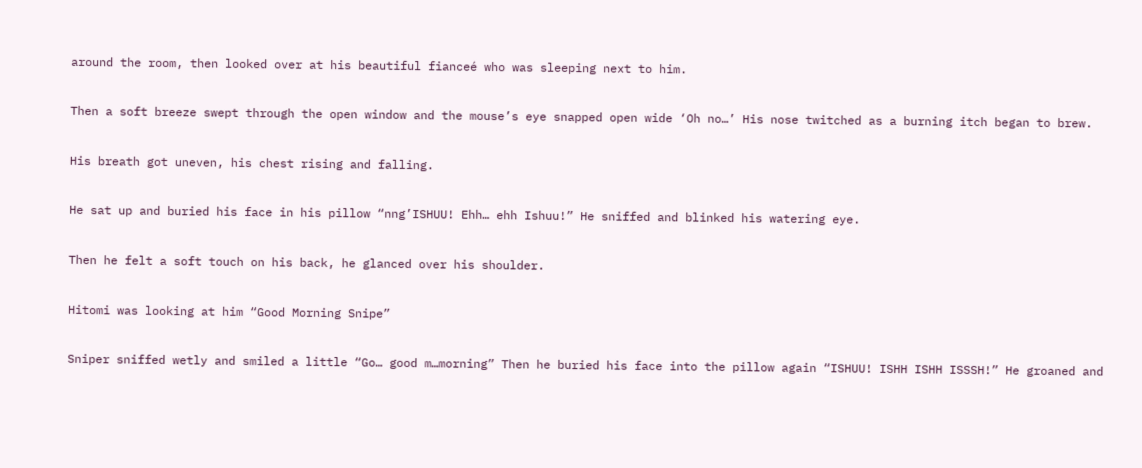around the room, then looked over at his beautiful fianceé who was sleeping next to him.

Then a soft breeze swept through the open window and the mouse’s eye snapped open wide ‘Oh no…’ His nose twitched as a burning itch began to brew.

His breath got uneven, his chest rising and falling.

He sat up and buried his face in his pillow “nng’ISHUU! Ehh… ehh Ishuu!” He sniffed and blinked his watering eye.

Then he felt a soft touch on his back, he glanced over his shoulder.

Hitomi was looking at him “Good Morning Snipe”

Sniper sniffed wetly and smiled a little “Go… good m…morning” Then he buried his face into the pillow again “ISHUU! ISHH ISHH ISSSH!” He groaned and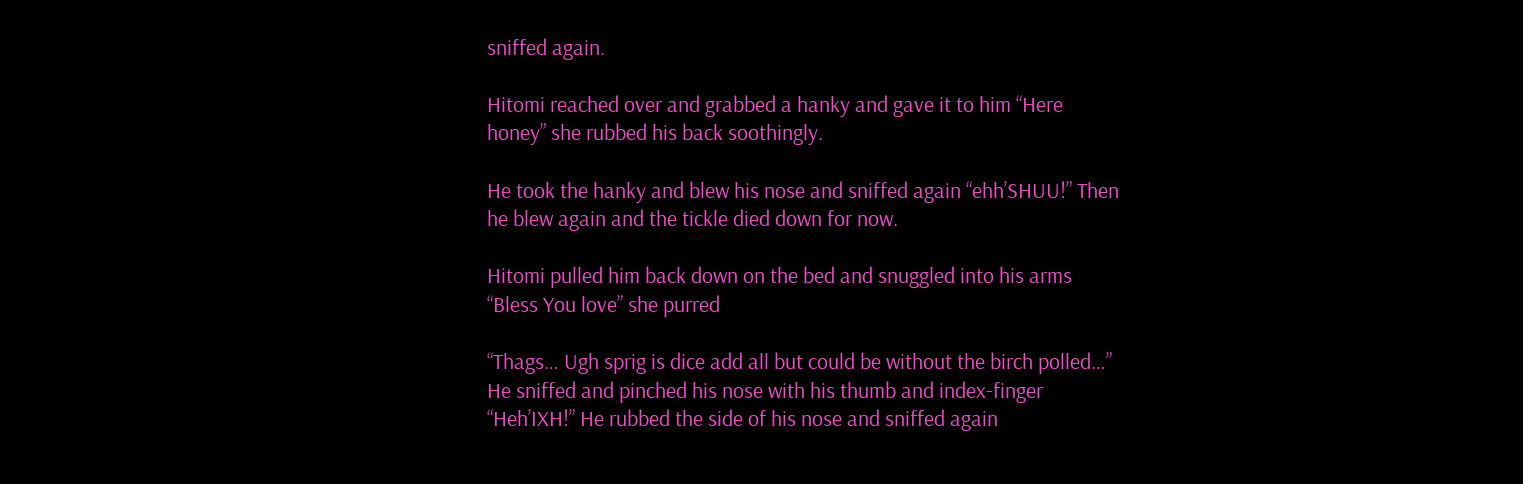sniffed again.

Hitomi reached over and grabbed a hanky and gave it to him “Here honey” she rubbed his back soothingly.

He took the hanky and blew his nose and sniffed again “ehh’SHUU!” Then he blew again and the tickle died down for now.

Hitomi pulled him back down on the bed and snuggled into his arms “Bless You love” she purred

“Thags… Ugh sprig is dice add all but could be without the birch polled…” He sniffed and pinched his nose with his thumb and index-finger “Heh’IXH!” He rubbed the side of his nose and sniffed again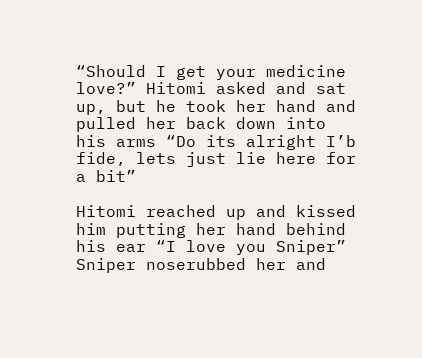“Should I get your medicine love?” Hitomi asked and sat up, but he took her hand and pulled her back down into his arms “Do its alright I’b fide, lets just lie here for a bit”

Hitomi reached up and kissed him putting her hand behind his ear “I love you Sniper” Sniper noserubbed her and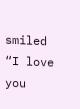smiled “I love you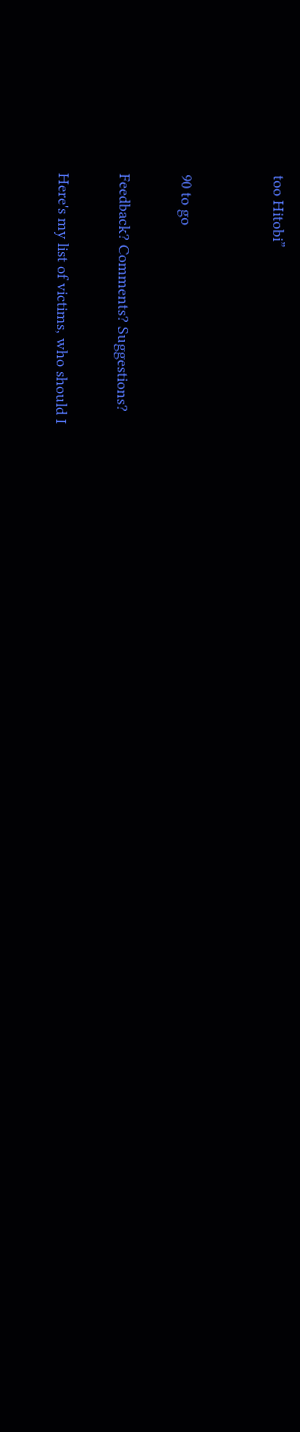too Hitobi”


90 to go

Feedback? Comments? Suggestions?

Here's my list of victims, who should I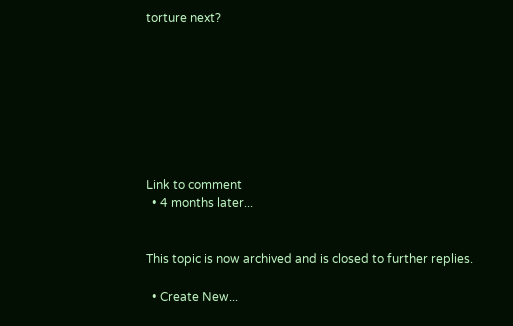torture next?








Link to comment
  • 4 months later...


This topic is now archived and is closed to further replies.

  • Create New...